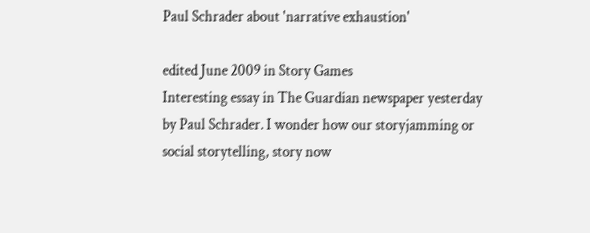Paul Schrader about 'narrative exhaustion'

edited June 2009 in Story Games
Interesting essay in The Guardian newspaper yesterday by Paul Schrader. I wonder how our storyjamming or social storytelling, story now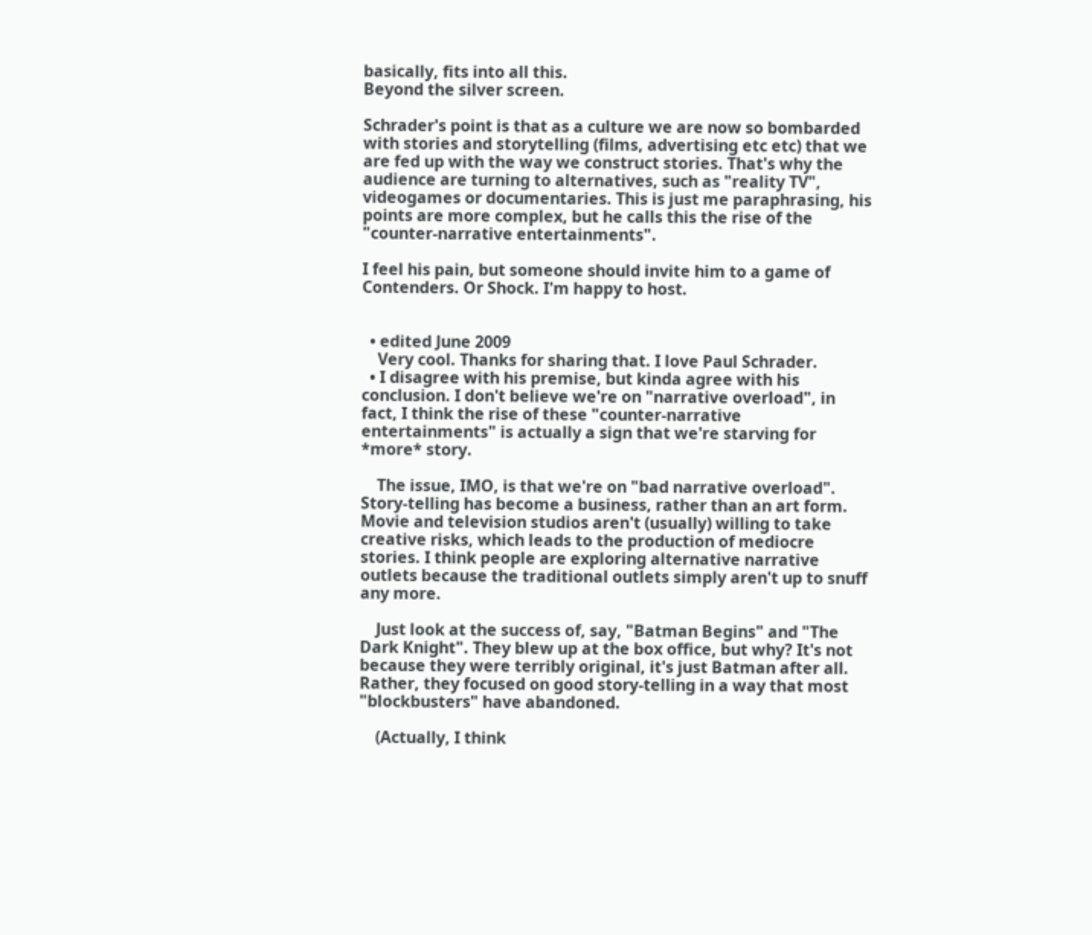basically, fits into all this.
Beyond the silver screen.

Schrader's point is that as a culture we are now so bombarded with stories and storytelling (films, advertising etc etc) that we are fed up with the way we construct stories. That's why the audience are turning to alternatives, such as "reality TV", videogames or documentaries. This is just me paraphrasing, his points are more complex, but he calls this the rise of the "counter-narrative entertainments".

I feel his pain, but someone should invite him to a game of Contenders. Or Shock. I'm happy to host.


  • edited June 2009
    Very cool. Thanks for sharing that. I love Paul Schrader.
  • I disagree with his premise, but kinda agree with his conclusion. I don't believe we're on "narrative overload", in fact, I think the rise of these "counter-narrative entertainments" is actually a sign that we're starving for *more* story.

    The issue, IMO, is that we're on "bad narrative overload". Story-telling has become a business, rather than an art form. Movie and television studios aren't (usually) willing to take creative risks, which leads to the production of mediocre stories. I think people are exploring alternative narrative outlets because the traditional outlets simply aren't up to snuff any more.

    Just look at the success of, say, "Batman Begins" and "The Dark Knight". They blew up at the box office, but why? It's not because they were terribly original, it's just Batman after all. Rather, they focused on good story-telling in a way that most "blockbusters" have abandoned.

    (Actually, I think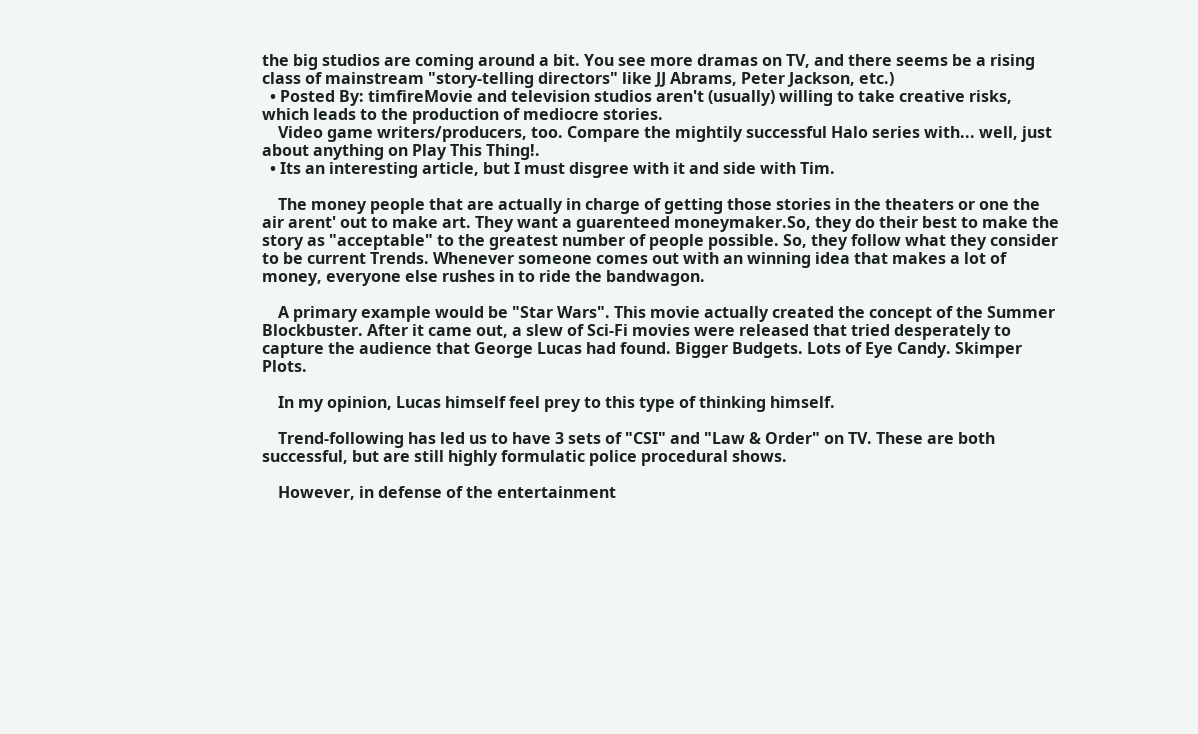the big studios are coming around a bit. You see more dramas on TV, and there seems be a rising class of mainstream "story-telling directors" like JJ Abrams, Peter Jackson, etc.)
  • Posted By: timfireMovie and television studios aren't (usually) willing to take creative risks, which leads to the production of mediocre stories.
    Video game writers/producers, too. Compare the mightily successful Halo series with... well, just about anything on Play This Thing!.
  • Its an interesting article, but I must disgree with it and side with Tim.

    The money people that are actually in charge of getting those stories in the theaters or one the air arent' out to make art. They want a guarenteed moneymaker.So, they do their best to make the story as "acceptable" to the greatest number of people possible. So, they follow what they consider to be current Trends. Whenever someone comes out with an winning idea that makes a lot of money, everyone else rushes in to ride the bandwagon.

    A primary example would be "Star Wars". This movie actually created the concept of the Summer Blockbuster. After it came out, a slew of Sci-Fi movies were released that tried desperately to capture the audience that George Lucas had found. Bigger Budgets. Lots of Eye Candy. Skimper Plots.

    In my opinion, Lucas himself feel prey to this type of thinking himself.

    Trend-following has led us to have 3 sets of "CSI" and "Law & Order" on TV. These are both successful, but are still highly formulatic police procedural shows.

    However, in defense of the entertainment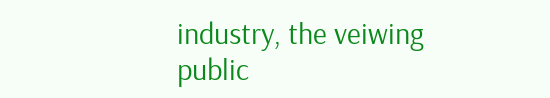industry, the veiwing public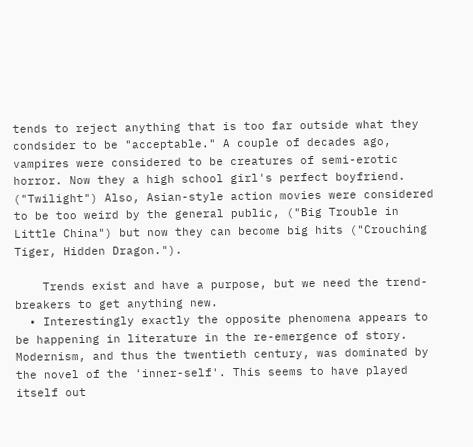tends to reject anything that is too far outside what they condsider to be "acceptable." A couple of decades ago, vampires were considered to be creatures of semi-erotic horror. Now they a high school girl's perfect boyfriend. ("Twilight") Also, Asian-style action movies were considered to be too weird by the general public, ("Big Trouble in Little China") but now they can become big hits ("Crouching Tiger, Hidden Dragon.").

    Trends exist and have a purpose, but we need the trend-breakers to get anything new.
  • Interestingly exactly the opposite phenomena appears to be happening in literature in the re-emergence of story. Modernism, and thus the twentieth century, was dominated by the novel of the 'inner-self'. This seems to have played itself out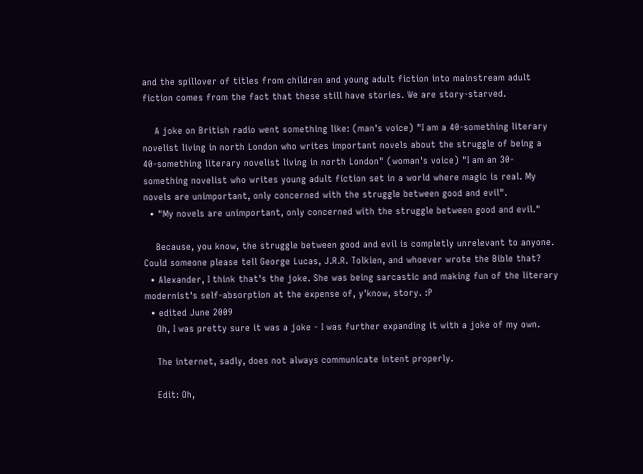and the spillover of titles from children and young adult fiction into mainstream adult fiction comes from the fact that these still have stories. We are story-starved.

    A joke on British radio went something like: (man's voice) "I am a 40-something literary novelist living in north London who writes important novels about the struggle of being a 40-something literary novelist living in north London" (woman's voice) "I am an 30-something novelist who writes young adult fiction set in a world where magic is real. My novels are unimportant, only concerned with the struggle between good and evil".
  • "My novels are unimportant, only concerned with the struggle between good and evil."

    Because, you know, the struggle between good and evil is completly unrelevant to anyone. Could someone please tell George Lucas, J.R.R. Tolkien, and whoever wrote the Bible that?
  • Alexander, I think that's the joke. She was being sarcastic and making fun of the literary modernist's self-absorption at the expense of, y'know, story. :P
  • edited June 2009
    Oh, I was pretty sure it was a joke - I was further expanding it with a joke of my own.

    The internet, sadly, does not always communicate intent properly.

    Edit: Oh,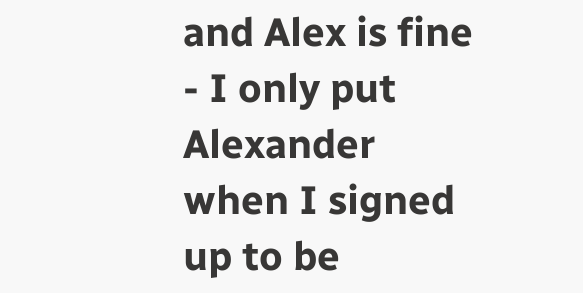and Alex is fine - I only put Alexander when I signed up to be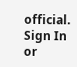official.
Sign In or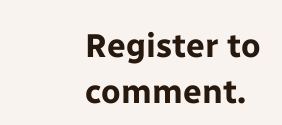Register to comment.